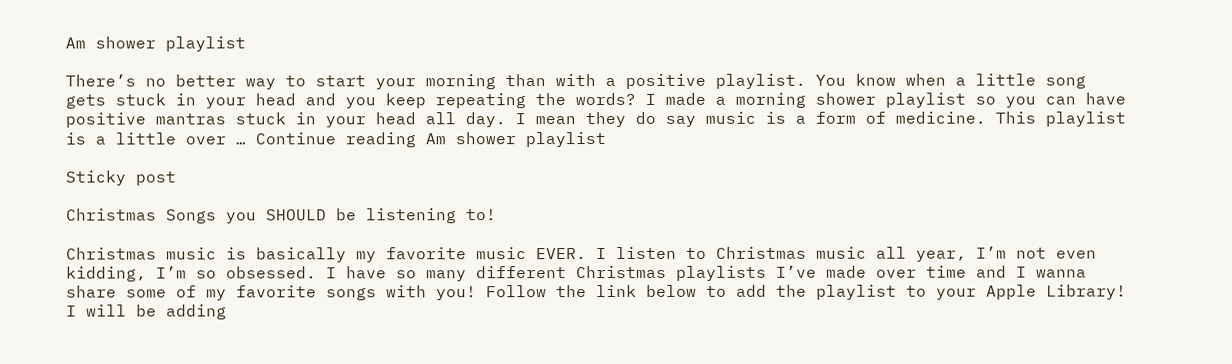Am shower playlist

There’s no better way to start your morning than with a positive playlist. You know when a little song gets stuck in your head and you keep repeating the words? I made a morning shower playlist so you can have positive mantras stuck in your head all day. I mean they do say music is a form of medicine. This playlist is a little over … Continue reading Am shower playlist

Sticky post

Christmas Songs you SHOULD be listening to!

Christmas music is basically my favorite music EVER. I listen to Christmas music all year, I’m not even kidding, I’m so obsessed. I have so many different Christmas playlists I’ve made over time and I wanna share some of my favorite songs with you! Follow the link below to add the playlist to your Apple Library! I will be adding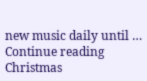new music daily until … Continue reading Christmas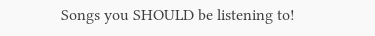Songs you SHOULD be listening to!